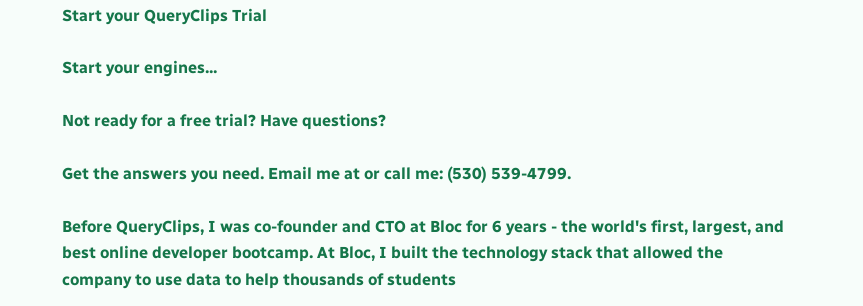Start your QueryClips Trial

Start your engines...

Not ready for a free trial? Have questions?

Get the answers you need. Email me at or call me: (530) 539-4799.

Before QueryClips, I was co-founder and CTO at Bloc for 6 years - the world's first, largest, and best online developer bootcamp. At Bloc, I built the technology stack that allowed the company to use data to help thousands of students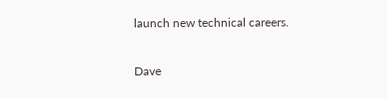launch new technical careers.

Dave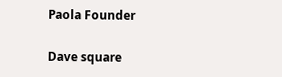Paola Founder

Dave square